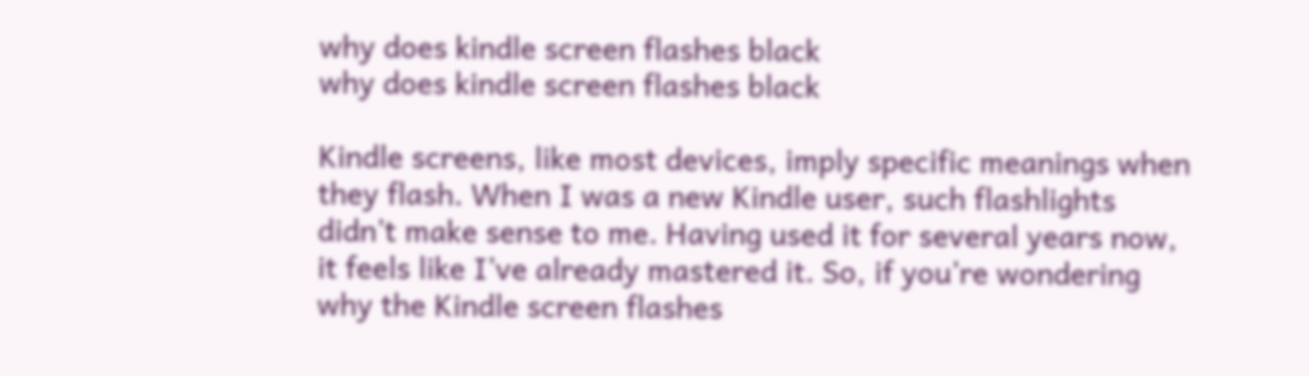why does kindle screen flashes black
why does kindle screen flashes black

Kindle screens, like most devices, imply specific meanings when they flash. When I was a new Kindle user, such flashlights didn’t make sense to me. Having used it for several years now, it feels like I’ve already mastered it. So, if you’re wondering why the Kindle screen flashes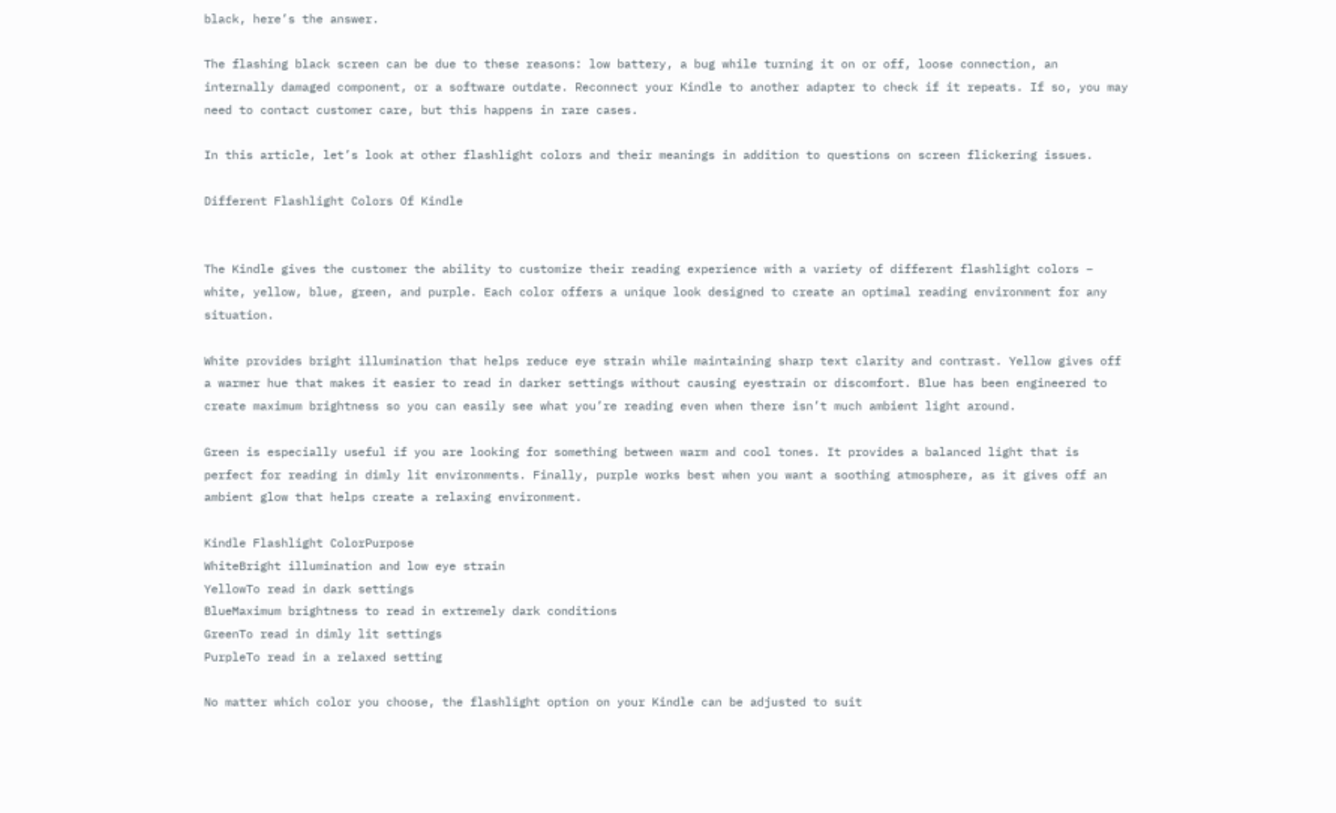black, here’s the answer.

The flashing black screen can be due to these reasons: low battery, a bug while turning it on or off, loose connection, an internally damaged component, or a software outdate. Reconnect your Kindle to another adapter to check if it repeats. If so, you may need to contact customer care, but this happens in rare cases.

In this article, let’s look at other flashlight colors and their meanings in addition to questions on screen flickering issues.

Different Flashlight Colors Of Kindle


The Kindle gives the customer the ability to customize their reading experience with a variety of different flashlight colors – white, yellow, blue, green, and purple. Each color offers a unique look designed to create an optimal reading environment for any situation.

White provides bright illumination that helps reduce eye strain while maintaining sharp text clarity and contrast. Yellow gives off a warmer hue that makes it easier to read in darker settings without causing eyestrain or discomfort. Blue has been engineered to create maximum brightness so you can easily see what you’re reading even when there isn’t much ambient light around.

Green is especially useful if you are looking for something between warm and cool tones. It provides a balanced light that is perfect for reading in dimly lit environments. Finally, purple works best when you want a soothing atmosphere, as it gives off an ambient glow that helps create a relaxing environment.

Kindle Flashlight ColorPurpose
WhiteBright illumination and low eye strain
YellowTo read in dark settings
BlueMaximum brightness to read in extremely dark conditions
GreenTo read in dimly lit settings
PurpleTo read in a relaxed setting

No matter which color you choose, the flashlight option on your Kindle can be adjusted to suit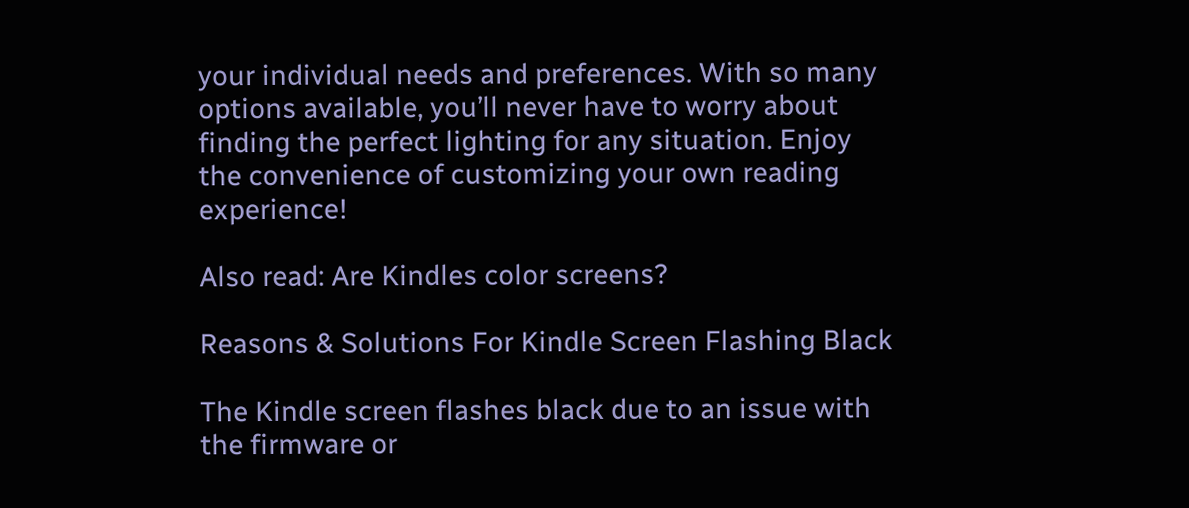your individual needs and preferences. With so many options available, you’ll never have to worry about finding the perfect lighting for any situation. Enjoy the convenience of customizing your own reading experience!

Also read: Are Kindles color screens?

Reasons & Solutions For Kindle Screen Flashing Black

The Kindle screen flashes black due to an issue with the firmware or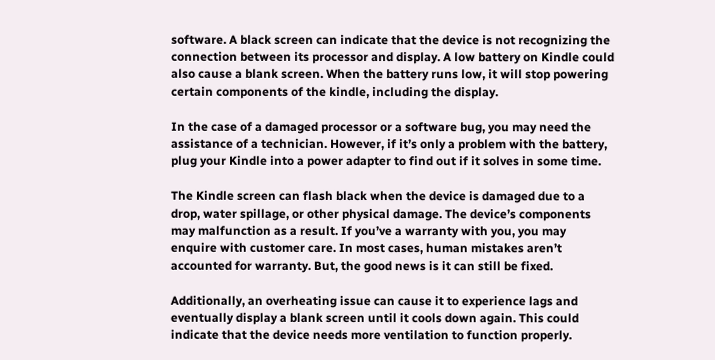software. A black screen can indicate that the device is not recognizing the connection between its processor and display. A low battery on Kindle could also cause a blank screen. When the battery runs low, it will stop powering certain components of the kindle, including the display.

In the case of a damaged processor or a software bug, you may need the assistance of a technician. However, if it’s only a problem with the battery, plug your Kindle into a power adapter to find out if it solves in some time.

The Kindle screen can flash black when the device is damaged due to a drop, water spillage, or other physical damage. The device’s components may malfunction as a result. If you’ve a warranty with you, you may enquire with customer care. In most cases, human mistakes aren’t accounted for warranty. But, the good news is it can still be fixed.

Additionally, an overheating issue can cause it to experience lags and eventually display a blank screen until it cools down again. This could indicate that the device needs more ventilation to function properly.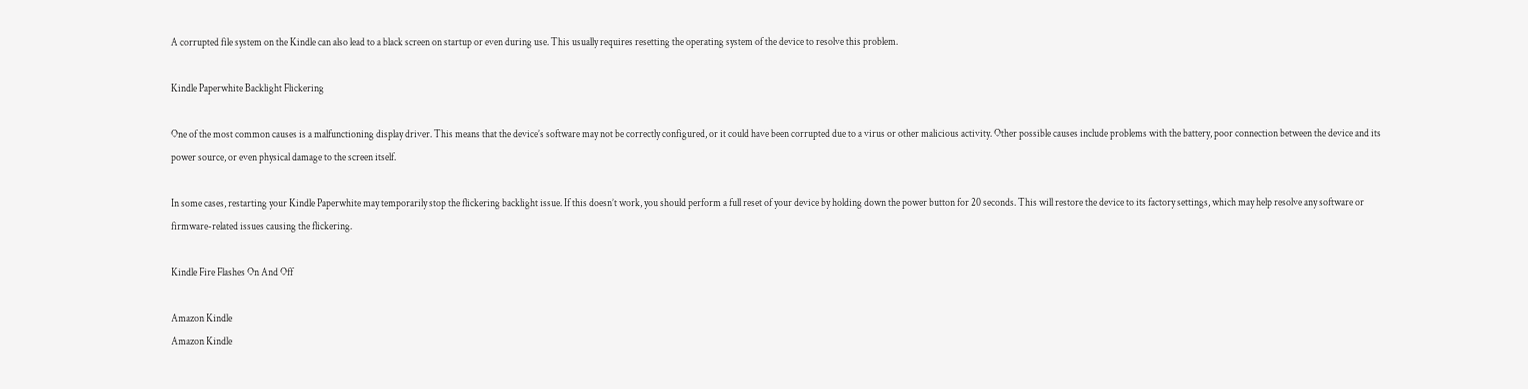A corrupted file system on the Kindle can also lead to a black screen on startup or even during use. This usually requires resetting the operating system of the device to resolve this problem.

Kindle Paperwhite Backlight Flickering

One of the most common causes is a malfunctioning display driver. This means that the device’s software may not be correctly configured, or it could have been corrupted due to a virus or other malicious activity. Other possible causes include problems with the battery, poor connection between the device and its power source, or even physical damage to the screen itself.

In some cases, restarting your Kindle Paperwhite may temporarily stop the flickering backlight issue. If this doesn’t work, you should perform a full reset of your device by holding down the power button for 20 seconds. This will restore the device to its factory settings, which may help resolve any software or firmware-related issues causing the flickering.

Kindle Fire Flashes On And Off

Amazon Kindle
Amazon Kindle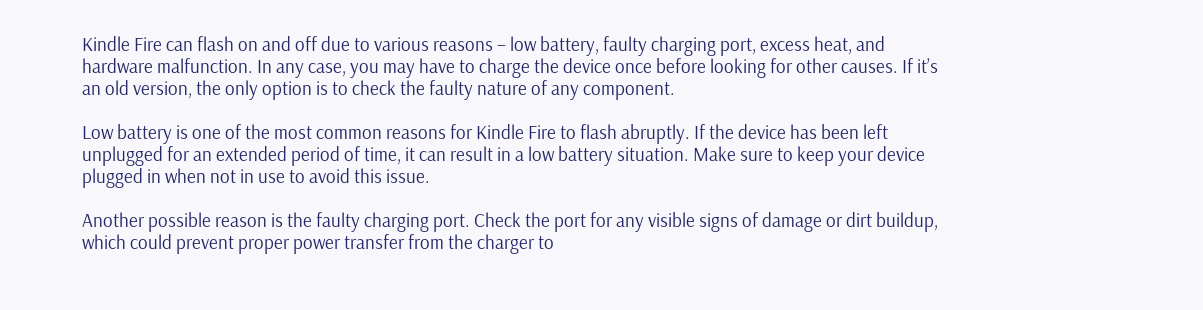Kindle Fire can flash on and off due to various reasons – low battery, faulty charging port, excess heat, and hardware malfunction. In any case, you may have to charge the device once before looking for other causes. If it’s an old version, the only option is to check the faulty nature of any component.

Low battery is one of the most common reasons for Kindle Fire to flash abruptly. If the device has been left unplugged for an extended period of time, it can result in a low battery situation. Make sure to keep your device plugged in when not in use to avoid this issue.

Another possible reason is the faulty charging port. Check the port for any visible signs of damage or dirt buildup, which could prevent proper power transfer from the charger to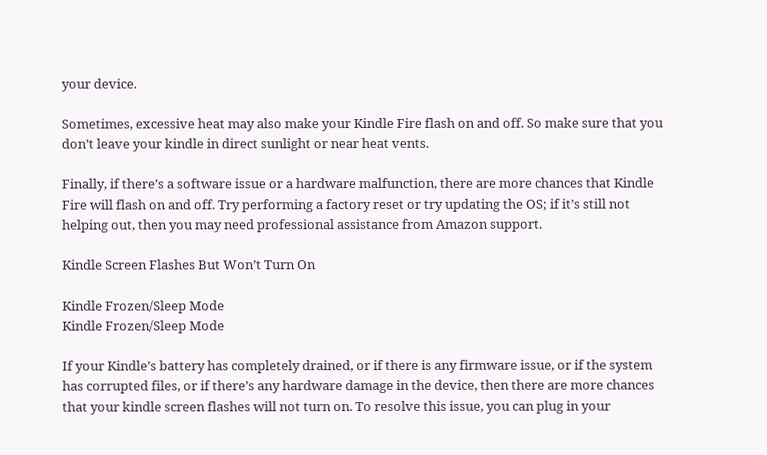your device.

Sometimes, excessive heat may also make your Kindle Fire flash on and off. So make sure that you don’t leave your kindle in direct sunlight or near heat vents.

Finally, if there’s a software issue or a hardware malfunction, there are more chances that Kindle Fire will flash on and off. Try performing a factory reset or try updating the OS; if it’s still not helping out, then you may need professional assistance from Amazon support.

Kindle Screen Flashes But Won’t Turn On

Kindle Frozen/Sleep Mode
Kindle Frozen/Sleep Mode

If your Kindle’s battery has completely drained, or if there is any firmware issue, or if the system has corrupted files, or if there’s any hardware damage in the device, then there are more chances that your kindle screen flashes will not turn on. To resolve this issue, you can plug in your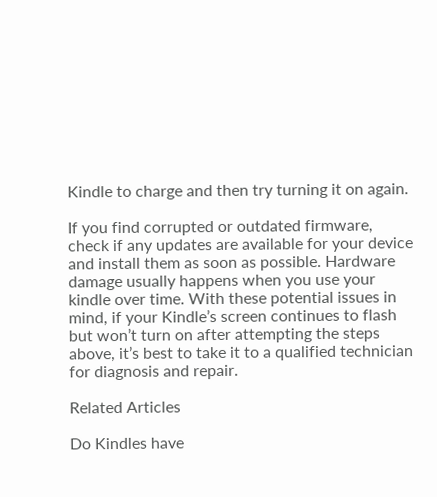Kindle to charge and then try turning it on again.

If you find corrupted or outdated firmware, check if any updates are available for your device and install them as soon as possible. Hardware damage usually happens when you use your kindle over time. With these potential issues in mind, if your Kindle’s screen continues to flash but won’t turn on after attempting the steps above, it’s best to take it to a qualified technician for diagnosis and repair.

Related Articles

Do Kindles have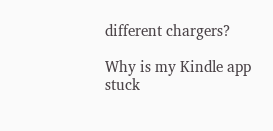different chargers?

Why is my Kindle app stuck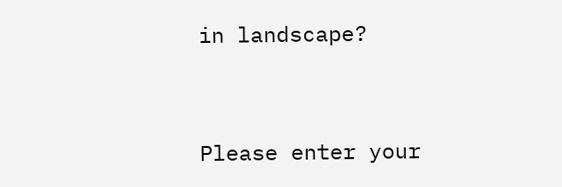in landscape?


Please enter your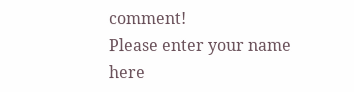comment!
Please enter your name here